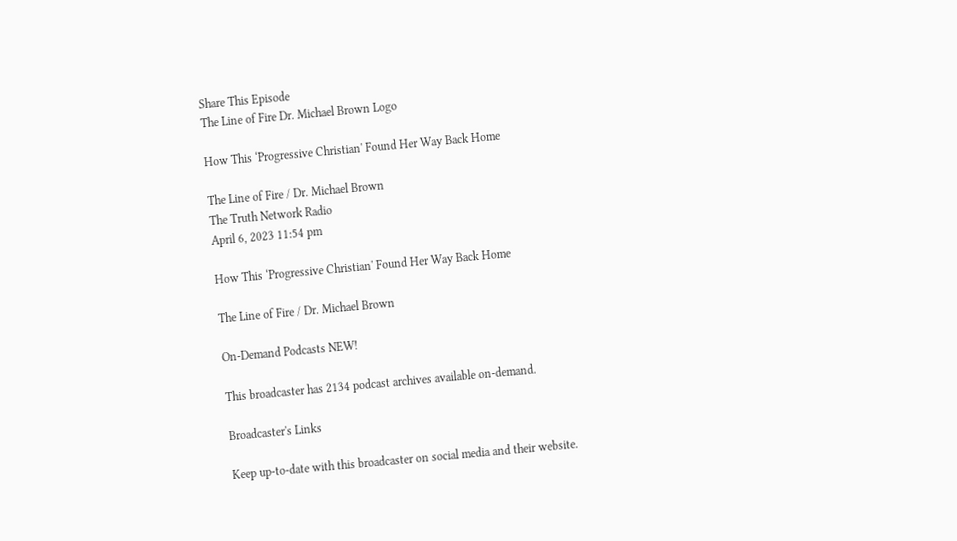Share This Episode
The Line of Fire Dr. Michael Brown Logo

How This ‘Progressive Christian' Found Her Way Back Home

The Line of Fire / Dr. Michael Brown
The Truth Network Radio
April 6, 2023 11:54 pm

How This ‘Progressive Christian' Found Her Way Back Home

The Line of Fire / Dr. Michael Brown

On-Demand Podcasts NEW!

This broadcaster has 2134 podcast archives available on-demand.

Broadcaster's Links

Keep up-to-date with this broadcaster on social media and their website.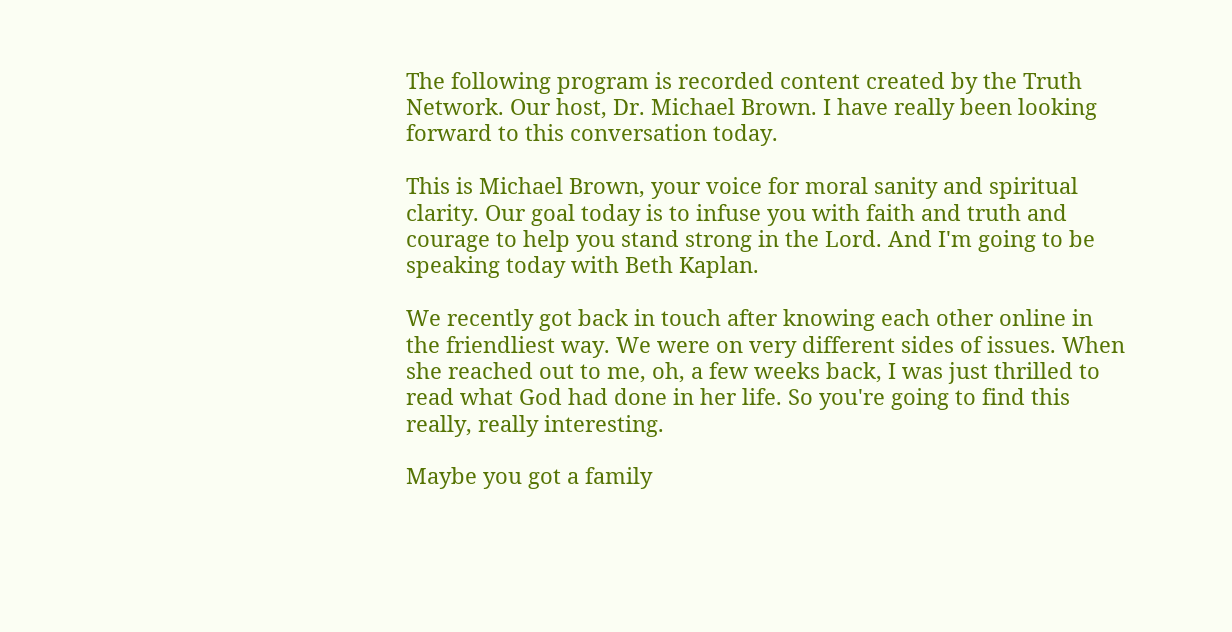The following program is recorded content created by the Truth Network. Our host, Dr. Michael Brown. I have really been looking forward to this conversation today.

This is Michael Brown, your voice for moral sanity and spiritual clarity. Our goal today is to infuse you with faith and truth and courage to help you stand strong in the Lord. And I'm going to be speaking today with Beth Kaplan.

We recently got back in touch after knowing each other online in the friendliest way. We were on very different sides of issues. When she reached out to me, oh, a few weeks back, I was just thrilled to read what God had done in her life. So you're going to find this really, really interesting.

Maybe you got a family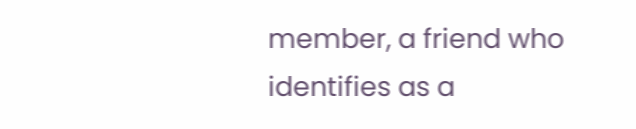member, a friend who identifies as a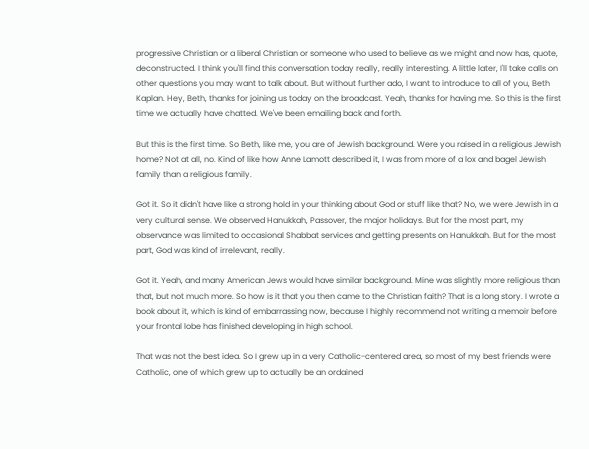progressive Christian or a liberal Christian or someone who used to believe as we might and now has, quote, deconstructed. I think you'll find this conversation today really, really interesting. A little later, I'll take calls on other questions you may want to talk about. But without further ado, I want to introduce to all of you, Beth Kaplan. Hey, Beth, thanks for joining us today on the broadcast. Yeah, thanks for having me. So this is the first time we actually have chatted. We've been emailing back and forth.

But this is the first time. So Beth, like me, you are of Jewish background. Were you raised in a religious Jewish home? Not at all, no. Kind of like how Anne Lamott described it, I was from more of a lox and bagel Jewish family than a religious family.

Got it. So it didn't have like a strong hold in your thinking about God or stuff like that? No, we were Jewish in a very cultural sense. We observed Hanukkah, Passover, the major holidays. But for the most part, my observance was limited to occasional Shabbat services and getting presents on Hanukkah. But for the most part, God was kind of irrelevant, really.

Got it. Yeah, and many American Jews would have similar background. Mine was slightly more religious than that, but not much more. So how is it that you then came to the Christian faith? That is a long story. I wrote a book about it, which is kind of embarrassing now, because I highly recommend not writing a memoir before your frontal lobe has finished developing in high school.

That was not the best idea. So I grew up in a very Catholic-centered area, so most of my best friends were Catholic, one of which grew up to actually be an ordained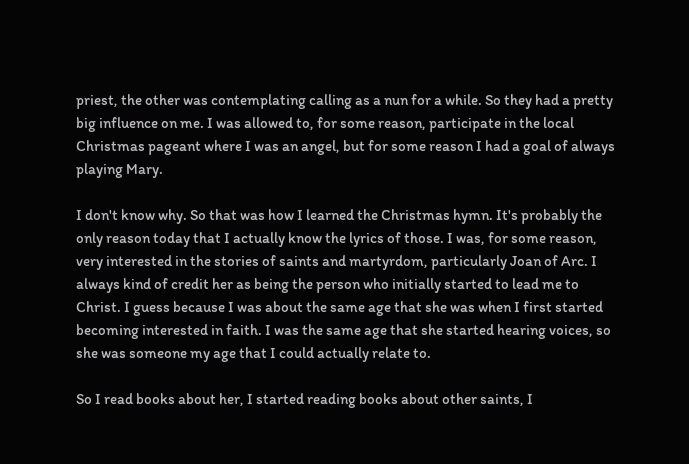priest, the other was contemplating calling as a nun for a while. So they had a pretty big influence on me. I was allowed to, for some reason, participate in the local Christmas pageant where I was an angel, but for some reason I had a goal of always playing Mary.

I don't know why. So that was how I learned the Christmas hymn. It's probably the only reason today that I actually know the lyrics of those. I was, for some reason, very interested in the stories of saints and martyrdom, particularly Joan of Arc. I always kind of credit her as being the person who initially started to lead me to Christ. I guess because I was about the same age that she was when I first started becoming interested in faith. I was the same age that she started hearing voices, so she was someone my age that I could actually relate to.

So I read books about her, I started reading books about other saints, I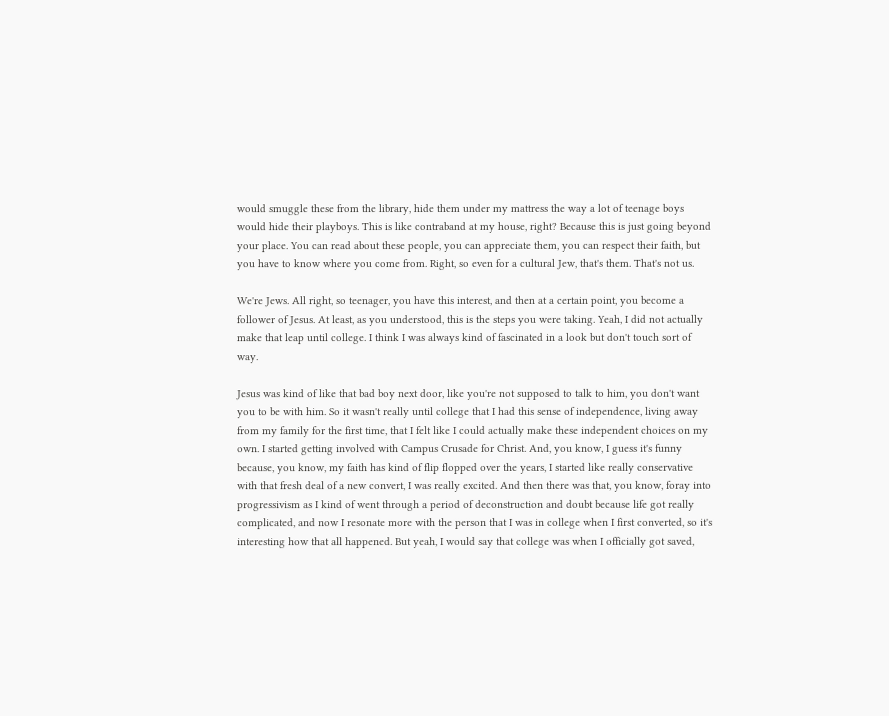would smuggle these from the library, hide them under my mattress the way a lot of teenage boys would hide their playboys. This is like contraband at my house, right? Because this is just going beyond your place. You can read about these people, you can appreciate them, you can respect their faith, but you have to know where you come from. Right, so even for a cultural Jew, that's them. That's not us.

We're Jews. All right, so teenager, you have this interest, and then at a certain point, you become a follower of Jesus. At least, as you understood, this is the steps you were taking. Yeah, I did not actually make that leap until college. I think I was always kind of fascinated in a look but don't touch sort of way.

Jesus was kind of like that bad boy next door, like you're not supposed to talk to him, you don't want you to be with him. So it wasn't really until college that I had this sense of independence, living away from my family for the first time, that I felt like I could actually make these independent choices on my own. I started getting involved with Campus Crusade for Christ. And, you know, I guess it's funny because, you know, my faith has kind of flip flopped over the years, I started like really conservative with that fresh deal of a new convert, I was really excited. And then there was that, you know, foray into progressivism as I kind of went through a period of deconstruction and doubt because life got really complicated, and now I resonate more with the person that I was in college when I first converted, so it's interesting how that all happened. But yeah, I would say that college was when I officially got saved,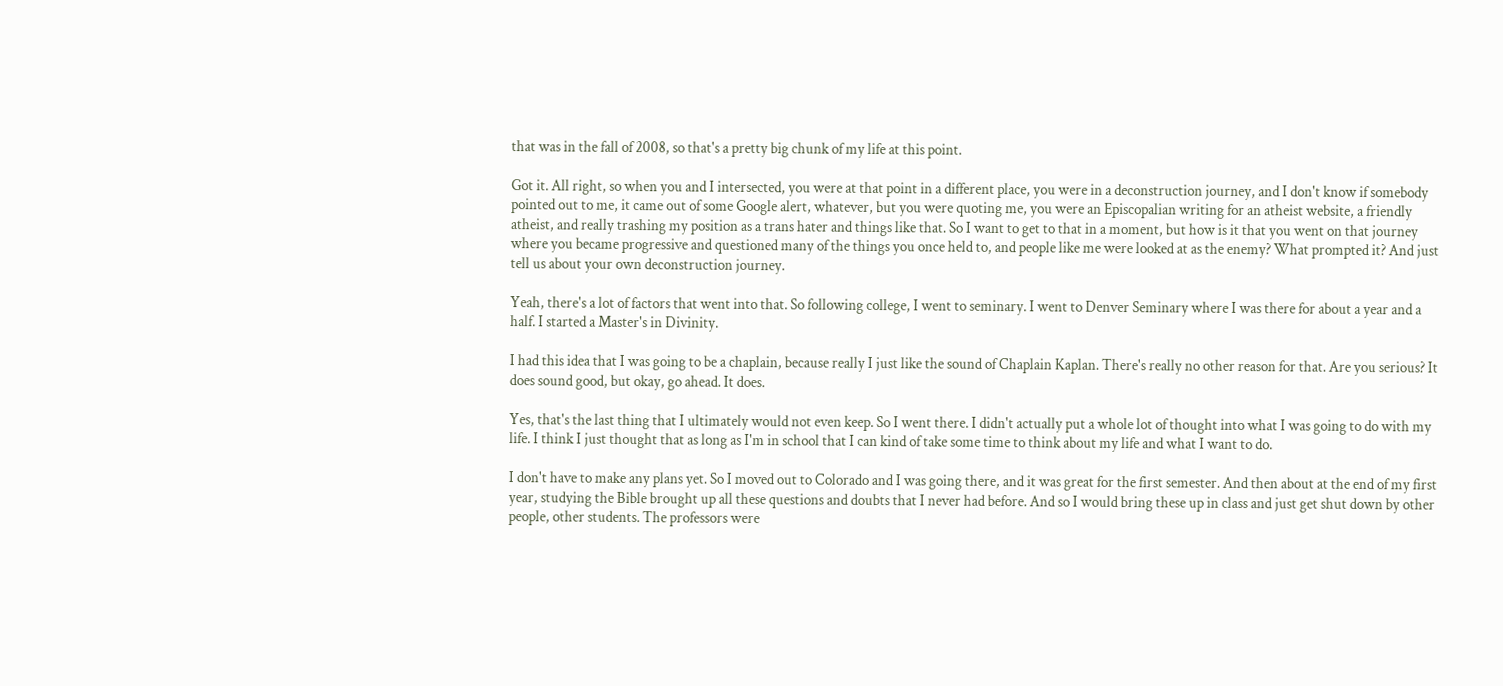that was in the fall of 2008, so that's a pretty big chunk of my life at this point.

Got it. All right, so when you and I intersected, you were at that point in a different place, you were in a deconstruction journey, and I don't know if somebody pointed out to me, it came out of some Google alert, whatever, but you were quoting me, you were an Episcopalian writing for an atheist website, a friendly atheist, and really trashing my position as a trans hater and things like that. So I want to get to that in a moment, but how is it that you went on that journey where you became progressive and questioned many of the things you once held to, and people like me were looked at as the enemy? What prompted it? And just tell us about your own deconstruction journey.

Yeah, there's a lot of factors that went into that. So following college, I went to seminary. I went to Denver Seminary where I was there for about a year and a half. I started a Master's in Divinity.

I had this idea that I was going to be a chaplain, because really I just like the sound of Chaplain Kaplan. There's really no other reason for that. Are you serious? It does sound good, but okay, go ahead. It does.

Yes, that's the last thing that I ultimately would not even keep. So I went there. I didn't actually put a whole lot of thought into what I was going to do with my life. I think I just thought that as long as I'm in school that I can kind of take some time to think about my life and what I want to do.

I don't have to make any plans yet. So I moved out to Colorado and I was going there, and it was great for the first semester. And then about at the end of my first year, studying the Bible brought up all these questions and doubts that I never had before. And so I would bring these up in class and just get shut down by other people, other students. The professors were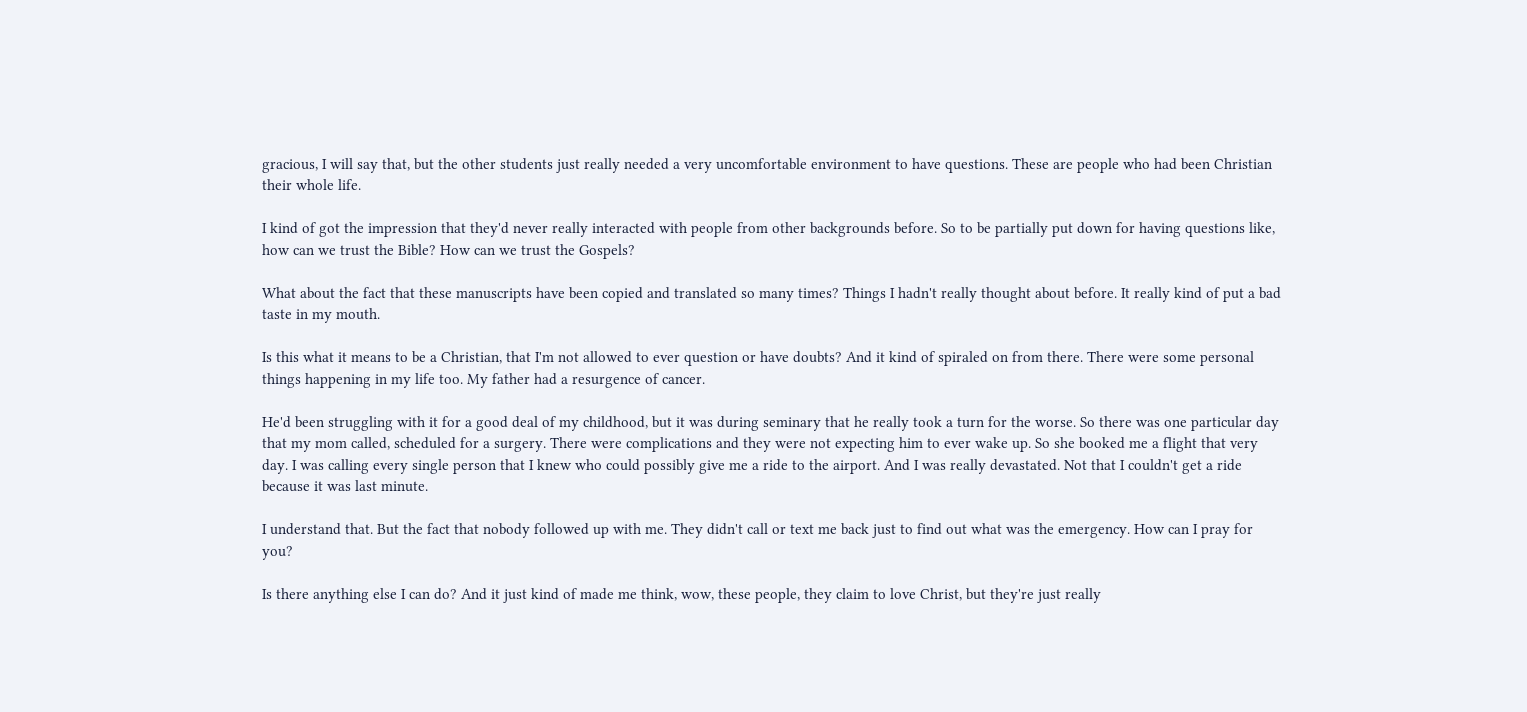gracious, I will say that, but the other students just really needed a very uncomfortable environment to have questions. These are people who had been Christian their whole life.

I kind of got the impression that they'd never really interacted with people from other backgrounds before. So to be partially put down for having questions like, how can we trust the Bible? How can we trust the Gospels?

What about the fact that these manuscripts have been copied and translated so many times? Things I hadn't really thought about before. It really kind of put a bad taste in my mouth.

Is this what it means to be a Christian, that I'm not allowed to ever question or have doubts? And it kind of spiraled on from there. There were some personal things happening in my life too. My father had a resurgence of cancer.

He'd been struggling with it for a good deal of my childhood, but it was during seminary that he really took a turn for the worse. So there was one particular day that my mom called, scheduled for a surgery. There were complications and they were not expecting him to ever wake up. So she booked me a flight that very day. I was calling every single person that I knew who could possibly give me a ride to the airport. And I was really devastated. Not that I couldn't get a ride because it was last minute.

I understand that. But the fact that nobody followed up with me. They didn't call or text me back just to find out what was the emergency. How can I pray for you?

Is there anything else I can do? And it just kind of made me think, wow, these people, they claim to love Christ, but they're just really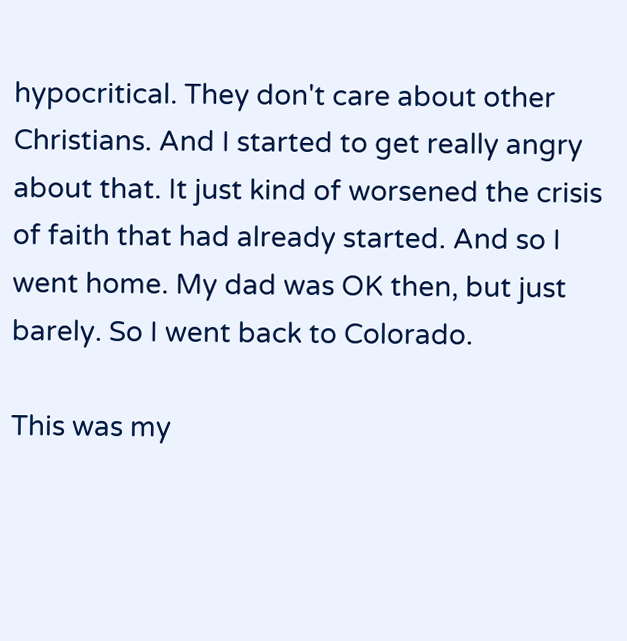hypocritical. They don't care about other Christians. And I started to get really angry about that. It just kind of worsened the crisis of faith that had already started. And so I went home. My dad was OK then, but just barely. So I went back to Colorado.

This was my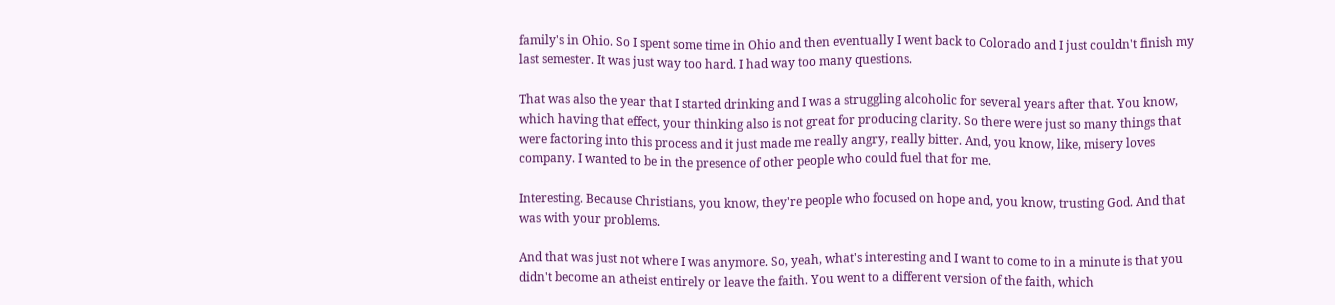family's in Ohio. So I spent some time in Ohio and then eventually I went back to Colorado and I just couldn't finish my last semester. It was just way too hard. I had way too many questions.

That was also the year that I started drinking and I was a struggling alcoholic for several years after that. You know, which having that effect, your thinking also is not great for producing clarity. So there were just so many things that were factoring into this process and it just made me really angry, really bitter. And, you know, like, misery loves company. I wanted to be in the presence of other people who could fuel that for me.

Interesting. Because Christians, you know, they're people who focused on hope and, you know, trusting God. And that was with your problems.

And that was just not where I was anymore. So, yeah, what's interesting and I want to come to in a minute is that you didn't become an atheist entirely or leave the faith. You went to a different version of the faith, which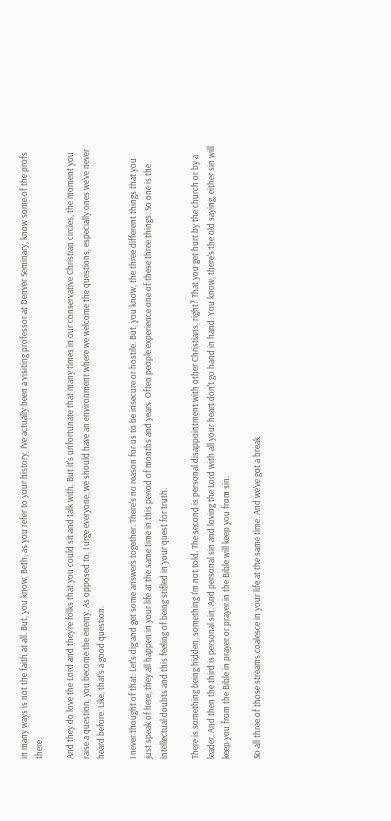in many ways is not the faith at all. But, you know, Beth, as you refer to your history, I've actually been a visiting professor at Denver Seminary, know some of the profs there.

And they do love the Lord and they're folks that you could sit and talk with. But it's unfortunate that many times in our conservative Christian circles, the moment you raise a question, you become the enemy. As opposed to, I urge everyone, we should have an environment where we welcome the questions, especially ones we've never heard before. Like, that's a good question.

I never thought of that. Let's dig and get some answers together. There's no reason for us to be insecure or hostile. But, you know, the three different things that you just speak of here, they all happen in your life at the same time in this period of months and years. Often people experience one of these three things. So one is the intellectual doubts and this feeling of being stifled in your quest for truth.

There is something being hidden, something I'm not told. The second is personal disappointment with other Christians, right? That you get hurt by the church or by a leader. And then the third is personal sin. And personal sin and loving the Lord with all your heart don't go hand in hand. You know, there's the old saying, either sin will keep you from the Bible in prayer or prayer in the Bible will keep you from sin.

So all three of those streams coalesce in your life at the same time. And we've got a break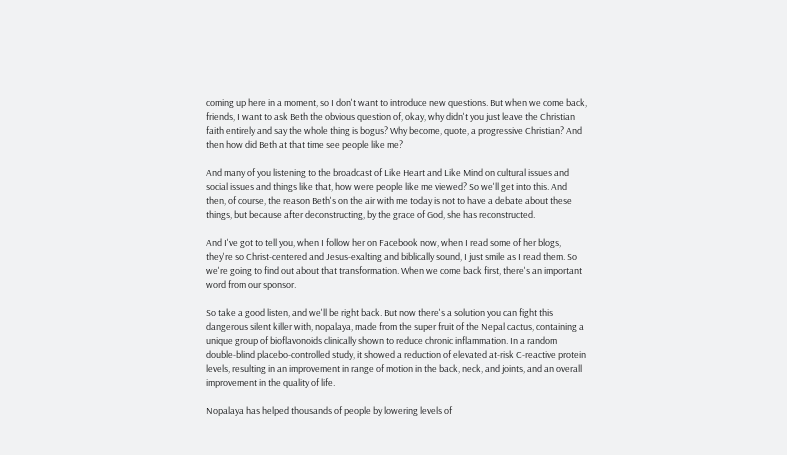coming up here in a moment, so I don't want to introduce new questions. But when we come back, friends, I want to ask Beth the obvious question of, okay, why didn't you just leave the Christian faith entirely and say the whole thing is bogus? Why become, quote, a progressive Christian? And then how did Beth at that time see people like me?

And many of you listening to the broadcast of Like Heart and Like Mind on cultural issues and social issues and things like that, how were people like me viewed? So we'll get into this. And then, of course, the reason Beth's on the air with me today is not to have a debate about these things, but because after deconstructing, by the grace of God, she has reconstructed.

And I've got to tell you, when I follow her on Facebook now, when I read some of her blogs, they're so Christ-centered and Jesus-exalting and biblically sound, I just smile as I read them. So we're going to find out about that transformation. When we come back first, there's an important word from our sponsor.

So take a good listen, and we'll be right back. But now there's a solution you can fight this dangerous silent killer with, nopalaya, made from the super fruit of the Nepal cactus, containing a unique group of bioflavonoids clinically shown to reduce chronic inflammation. In a random double-blind placebo-controlled study, it showed a reduction of elevated at-risk C-reactive protein levels, resulting in an improvement in range of motion in the back, neck, and joints, and an overall improvement in the quality of life.

Nopalaya has helped thousands of people by lowering levels of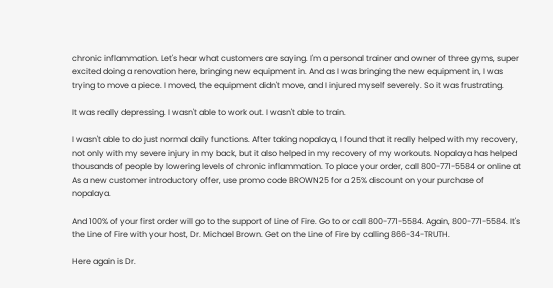chronic inflammation. Let's hear what customers are saying. I'm a personal trainer and owner of three gyms, super excited doing a renovation here, bringing new equipment in. And as I was bringing the new equipment in, I was trying to move a piece. I moved, the equipment didn't move, and I injured myself severely. So it was frustrating.

It was really depressing. I wasn't able to work out. I wasn't able to train.

I wasn't able to do just normal daily functions. After taking nopalaya, I found that it really helped with my recovery, not only with my severe injury in my back, but it also helped in my recovery of my workouts. Nopalaya has helped thousands of people by lowering levels of chronic inflammation. To place your order, call 800-771-5584 or online at As a new customer introductory offer, use promo code BROWN25 for a 25% discount on your purchase of nopalaya.

And 100% of your first order will go to the support of Line of Fire. Go to or call 800-771-5584. Again, 800-771-5584. It's the Line of Fire with your host, Dr. Michael Brown. Get on the Line of Fire by calling 866-34-TRUTH.

Here again is Dr.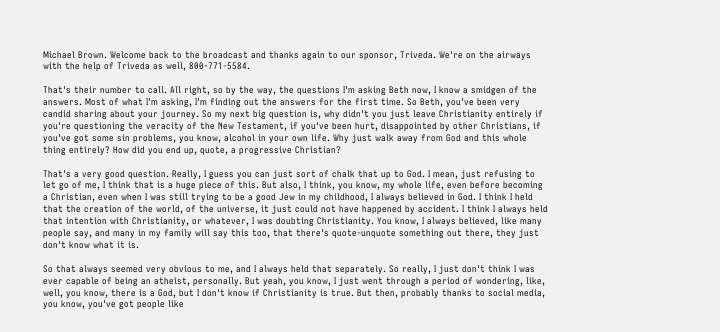Michael Brown. Welcome back to the broadcast and thanks again to our sponsor, Triveda. We're on the airways with the help of Triveda as well, 800-771-5584.

That's their number to call. All right, so by the way, the questions I'm asking Beth now, I know a smidgen of the answers. Most of what I'm asking, I'm finding out the answers for the first time. So Beth, you've been very candid sharing about your journey. So my next big question is, why didn't you just leave Christianity entirely if you're questioning the veracity of the New Testament, if you've been hurt, disappointed by other Christians, if you've got some sin problems, you know, alcohol in your own life. Why just walk away from God and this whole thing entirely? How did you end up, quote, a progressive Christian?

That's a very good question. Really, I guess you can just sort of chalk that up to God. I mean, just refusing to let go of me, I think that is a huge piece of this. But also, I think, you know, my whole life, even before becoming a Christian, even when I was still trying to be a good Jew in my childhood, I always believed in God. I think I held that the creation of the world, of the universe, it just could not have happened by accident. I think I always held that intention with Christianity, or whatever, I was doubting Christianity. You know, I always believed, like many people say, and many in my family will say this too, that there's quote-unquote something out there, they just don't know what it is.

So that always seemed very obvious to me, and I always held that separately. So really, I just don't think I was ever capable of being an atheist, personally. But yeah, you know, I just went through a period of wondering, like, well, you know, there is a God, but I don't know if Christianity is true. But then, probably thanks to social media, you know, you've got people like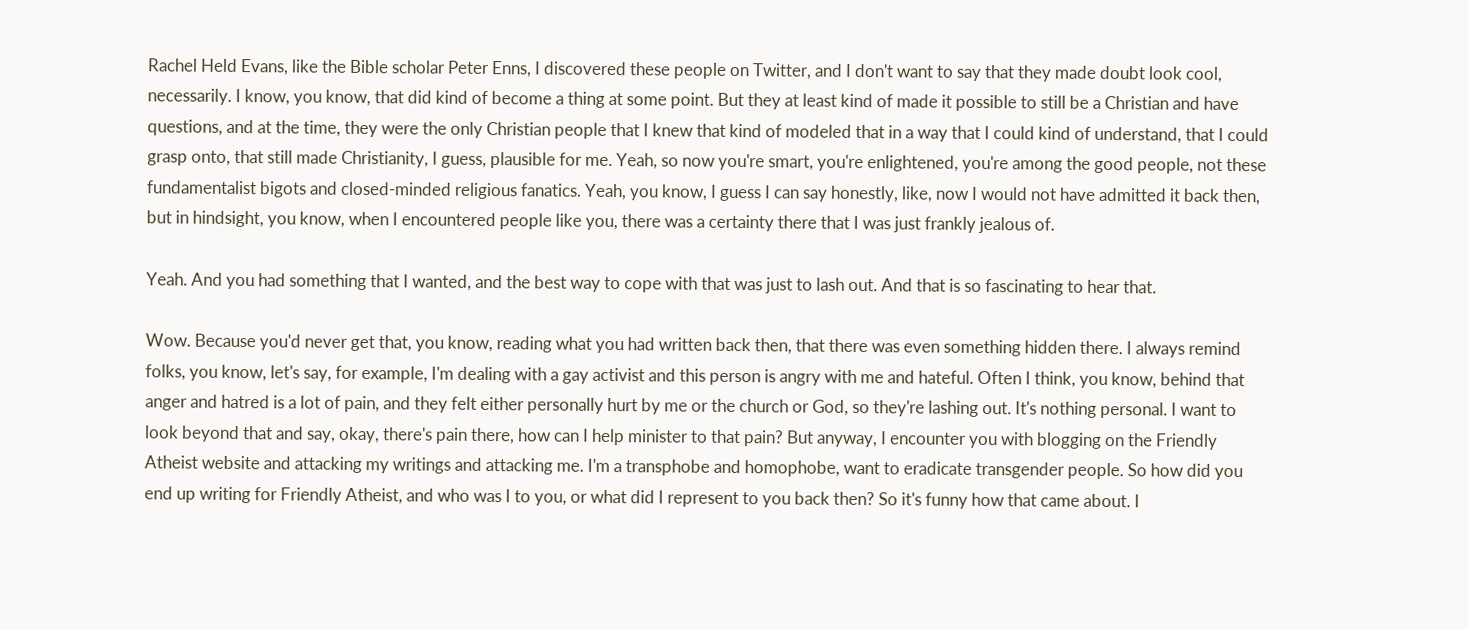Rachel Held Evans, like the Bible scholar Peter Enns, I discovered these people on Twitter, and I don't want to say that they made doubt look cool, necessarily. I know, you know, that did kind of become a thing at some point. But they at least kind of made it possible to still be a Christian and have questions, and at the time, they were the only Christian people that I knew that kind of modeled that in a way that I could kind of understand, that I could grasp onto, that still made Christianity, I guess, plausible for me. Yeah, so now you're smart, you're enlightened, you're among the good people, not these fundamentalist bigots and closed-minded religious fanatics. Yeah, you know, I guess I can say honestly, like, now I would not have admitted it back then, but in hindsight, you know, when I encountered people like you, there was a certainty there that I was just frankly jealous of.

Yeah. And you had something that I wanted, and the best way to cope with that was just to lash out. And that is so fascinating to hear that.

Wow. Because you'd never get that, you know, reading what you had written back then, that there was even something hidden there. I always remind folks, you know, let's say, for example, I'm dealing with a gay activist and this person is angry with me and hateful. Often I think, you know, behind that anger and hatred is a lot of pain, and they felt either personally hurt by me or the church or God, so they're lashing out. It's nothing personal. I want to look beyond that and say, okay, there's pain there, how can I help minister to that pain? But anyway, I encounter you with blogging on the Friendly Atheist website and attacking my writings and attacking me. I'm a transphobe and homophobe, want to eradicate transgender people. So how did you end up writing for Friendly Atheist, and who was I to you, or what did I represent to you back then? So it's funny how that came about. I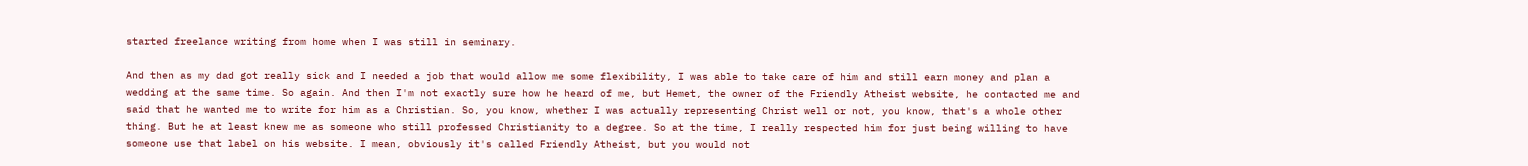started freelance writing from home when I was still in seminary.

And then as my dad got really sick and I needed a job that would allow me some flexibility, I was able to take care of him and still earn money and plan a wedding at the same time. So again. And then I'm not exactly sure how he heard of me, but Hemet, the owner of the Friendly Atheist website, he contacted me and said that he wanted me to write for him as a Christian. So, you know, whether I was actually representing Christ well or not, you know, that's a whole other thing. But he at least knew me as someone who still professed Christianity to a degree. So at the time, I really respected him for just being willing to have someone use that label on his website. I mean, obviously it's called Friendly Atheist, but you would not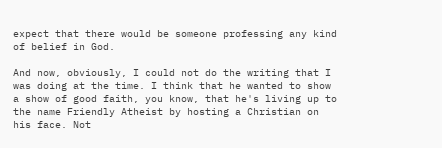expect that there would be someone professing any kind of belief in God.

And now, obviously, I could not do the writing that I was doing at the time. I think that he wanted to show a show of good faith, you know, that he's living up to the name Friendly Atheist by hosting a Christian on his face. Not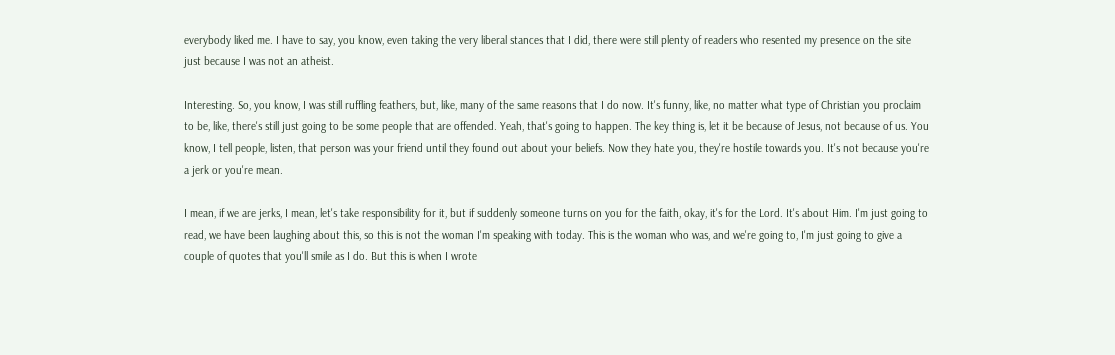everybody liked me. I have to say, you know, even taking the very liberal stances that I did, there were still plenty of readers who resented my presence on the site just because I was not an atheist.

Interesting. So, you know, I was still ruffling feathers, but, like, many of the same reasons that I do now. It's funny, like, no matter what type of Christian you proclaim to be, like, there's still just going to be some people that are offended. Yeah, that's going to happen. The key thing is, let it be because of Jesus, not because of us. You know, I tell people, listen, that person was your friend until they found out about your beliefs. Now they hate you, they're hostile towards you. It's not because you're a jerk or you're mean.

I mean, if we are jerks, I mean, let's take responsibility for it, but if suddenly someone turns on you for the faith, okay, it's for the Lord. It's about Him. I'm just going to read, we have been laughing about this, so this is not the woman I'm speaking with today. This is the woman who was, and we're going to, I'm just going to give a couple of quotes that you'll smile as I do. But this is when I wrote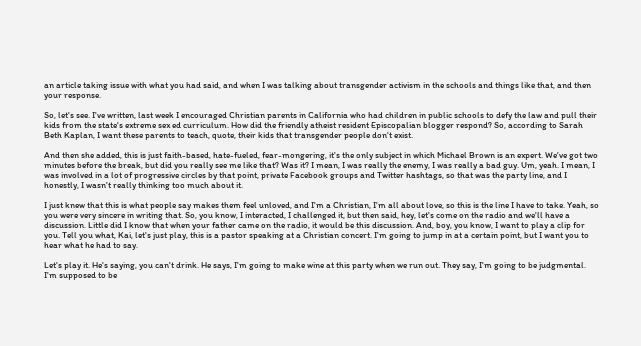an article taking issue with what you had said, and when I was talking about transgender activism in the schools and things like that, and then your response.

So, let's see. I've written, last week I encouraged Christian parents in California who had children in public schools to defy the law and pull their kids from the state's extreme sex ed curriculum. How did the friendly atheist resident Episcopalian blogger respond? So, according to Sarah Beth Kaplan, I want these parents to teach, quote, their kids that transgender people don't exist.

And then she added, this is just faith-based, hate-fueled, fear-mongering, it's the only subject in which Michael Brown is an expert. We've got two minutes before the break, but did you really see me like that? Was it? I mean, I was really the enemy, I was really a bad guy. Um, yeah. I mean, I was involved in a lot of progressive circles by that point, private Facebook groups and Twitter hashtags, so that was the party line, and I honestly, I wasn't really thinking too much about it.

I just knew that this is what people say makes them feel unloved, and I'm a Christian, I'm all about love, so this is the line I have to take. Yeah, so you were very sincere in writing that. So, you know, I interacted, I challenged it, but then said, hey, let's come on the radio and we'll have a discussion. Little did I know that when your father came on the radio, it would be this discussion. And, boy, you know, I want to play a clip for you. Tell you what, Kai, let's just play, this is a pastor speaking at a Christian concert. I'm going to jump in at a certain point, but I want you to hear what he had to say.

Let's play it. He's saying, you can't drink. He says, I'm going to make wine at this party when we run out. They say, I'm going to be judgmental. I'm supposed to be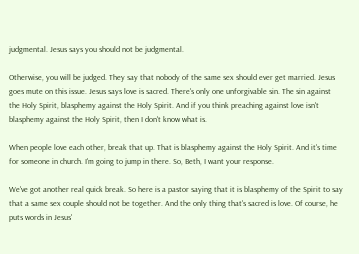judgmental. Jesus says you should not be judgmental.

Otherwise, you will be judged. They say that nobody of the same sex should ever get married. Jesus goes mute on this issue. Jesus says love is sacred. There's only one unforgivable sin. The sin against the Holy Spirit, blasphemy against the Holy Spirit. And if you think preaching against love isn't blasphemy against the Holy Spirit, then I don't know what is.

When people love each other, break that up. That is blasphemy against the Holy Spirit. And it's time for someone in church. I'm going to jump in there. So, Beth, I want your response.

We've got another real quick break. So here is a pastor saying that it is blasphemy of the Spirit to say that a same sex couple should not be together. And the only thing that's sacred is love. Of course, he puts words in Jesus'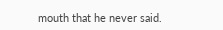mouth that he never said.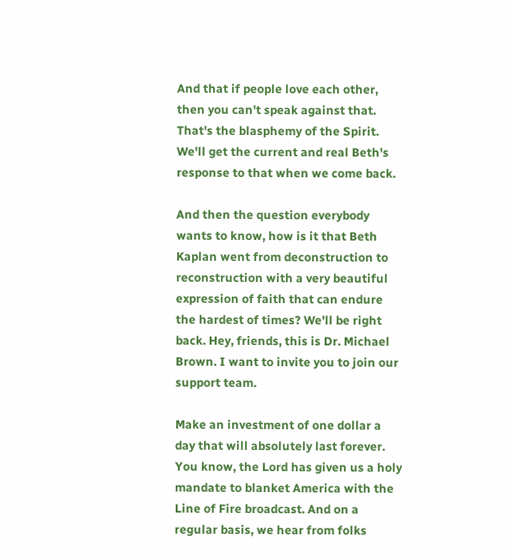And that if people love each other, then you can't speak against that. That's the blasphemy of the Spirit. We'll get the current and real Beth's response to that when we come back.

And then the question everybody wants to know, how is it that Beth Kaplan went from deconstruction to reconstruction with a very beautiful expression of faith that can endure the hardest of times? We'll be right back. Hey, friends, this is Dr. Michael Brown. I want to invite you to join our support team.

Make an investment of one dollar a day that will absolutely last forever. You know, the Lord has given us a holy mandate to blanket America with the Line of Fire broadcast. And on a regular basis, we hear from folks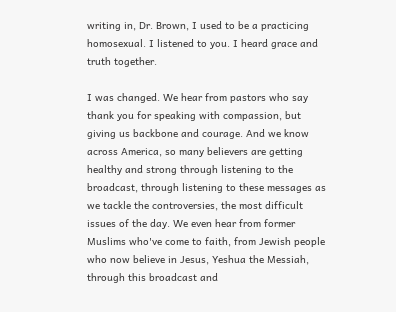writing in, Dr. Brown, I used to be a practicing homosexual. I listened to you. I heard grace and truth together.

I was changed. We hear from pastors who say thank you for speaking with compassion, but giving us backbone and courage. And we know across America, so many believers are getting healthy and strong through listening to the broadcast, through listening to these messages as we tackle the controversies, the most difficult issues of the day. We even hear from former Muslims who've come to faith, from Jewish people who now believe in Jesus, Yeshua the Messiah, through this broadcast and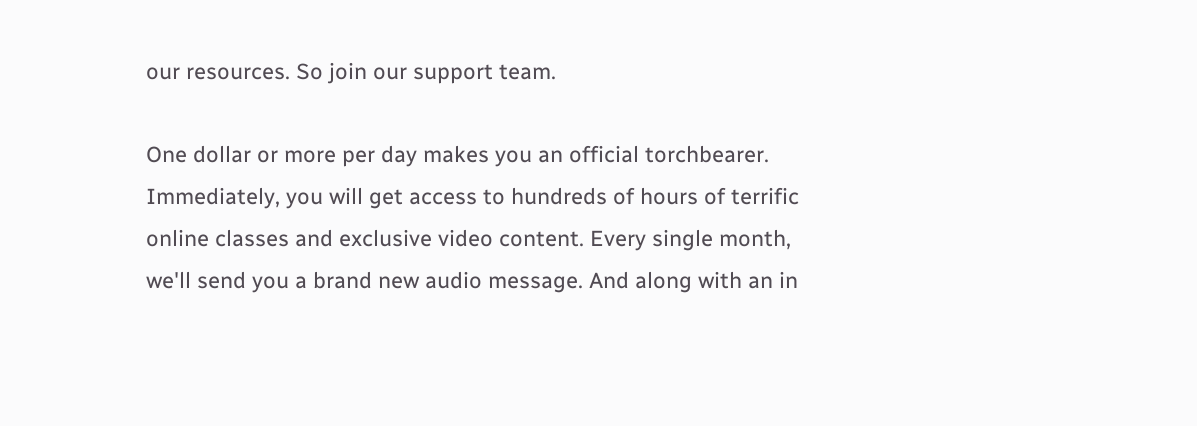our resources. So join our support team.

One dollar or more per day makes you an official torchbearer. Immediately, you will get access to hundreds of hours of terrific online classes and exclusive video content. Every single month, we'll send you a brand new audio message. And along with an in